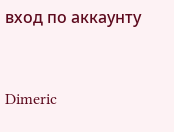вход по аккаунту


Dimeric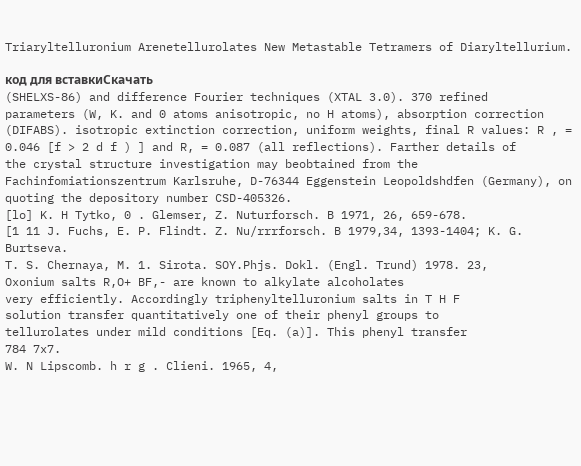Triaryltelluronium Arenetellurolates New Metastable Tetramers of Diaryltellurium.

код для вставкиСкачать
(SHELXS-86) and difference Fourier techniques (XTAL 3.0). 370 refined
parameters (W, K. and 0 atoms anisotropic, no H atoms), absorption correction (DIFABS). isotropic extinction correction, uniform weights, final R values: R , = 0.046 [f > 2 d f ) ] and R, = 0.087 (all reflections). Farther details of
the crystal structure investigation may beobtained from the Fachinfomiationszentrum Karlsruhe, D-76344 Eggenstein Leopoldshdfen (Germany), on quoting the depository number CSD-405326.
[lo] K. H Tytko, 0 . Glemser, Z. Nuturforsch. B 1971, 26, 659-678.
[1 11 J. Fuchs, E. P. Flindt. Z. Nu/rrrforsch. B 1979,34, 1393-1404; K. G. Burtseva.
T. S. Chernaya, M. 1. Sirota. SOY.Phjs. Dokl. (Engl. Trund) 1978. 23,
Oxonium salts R,O+ BF,- are known to alkylate alcoholates
very efficiently. Accordingly triphenyltelluronium salts in T H F
solution transfer quantitatively one of their phenyl groups to
tellurolates under mild conditions [Eq. (a)]. This phenyl transfer
784 7x7.
W. N Lipscomb. h r g . Clieni. 1965, 4,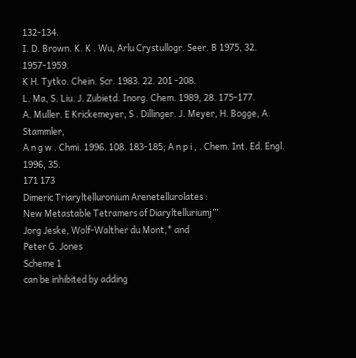132-134.
I. D. Brown. K. K . Wu, Arlu Crystullogr. Seer. B 1975, 32. 1957-1959.
K H. Tytko. Chein. Scr. 1983. 22. 201 -208.
L. Ma, S. Liu. J. Zubietd. Inorg. Chem. 1989, 28. 175-177.
A. Muller. E Krickemeyer, S . Dillinger. J. Meyer, H. Bogge, A. Stammler,
A n g w . Chmi. 1996. 108. 183-185; A n p i , . Chem. Int. Ed. Engl. 1996, 35.
171 173
Dimeric Triaryltelluronium Arenetellurolates :
New Metastable Tetramers of Diaryltelluriumj’”
Jorg Jeske, Wolf-Walther du Mont,* and
Peter G. Jones
Scheme 1
can be inhibited by adding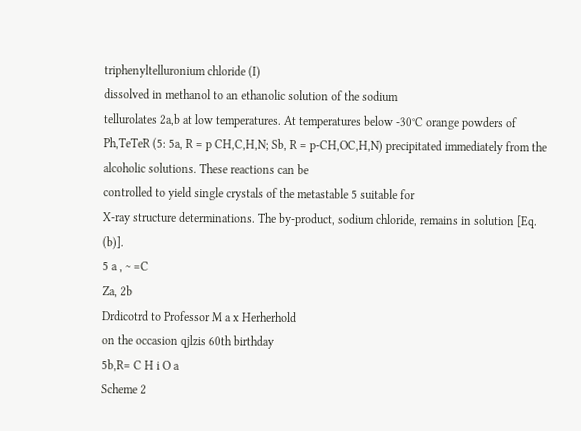triphenyltelluronium chloride (I)
dissolved in methanol to an ethanolic solution of the sodium
tellurolates 2a,b at low temperatures. At temperatures below -30°C orange powders of Ph,TeTeR (5: 5a, R = p CH,C,H,N; Sb, R = p-CH,OC,H,N) precipitated immediately from the alcoholic solutions. These reactions can be
controlled to yield single crystals of the metastable 5 suitable for
X-ray structure determinations. The by-product, sodium chloride, remains in solution [Eq. (b)].
5 a , ~ =C
Za, 2b
Drdicotrd to Professor M a x Herherhold
on the occasion qjlzis 60th birthday
5b,R= C H i O a
Scheme 2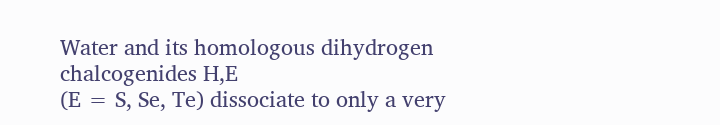Water and its homologous dihydrogen chalcogenides H,E
(E = S, Se, Te) dissociate to only a very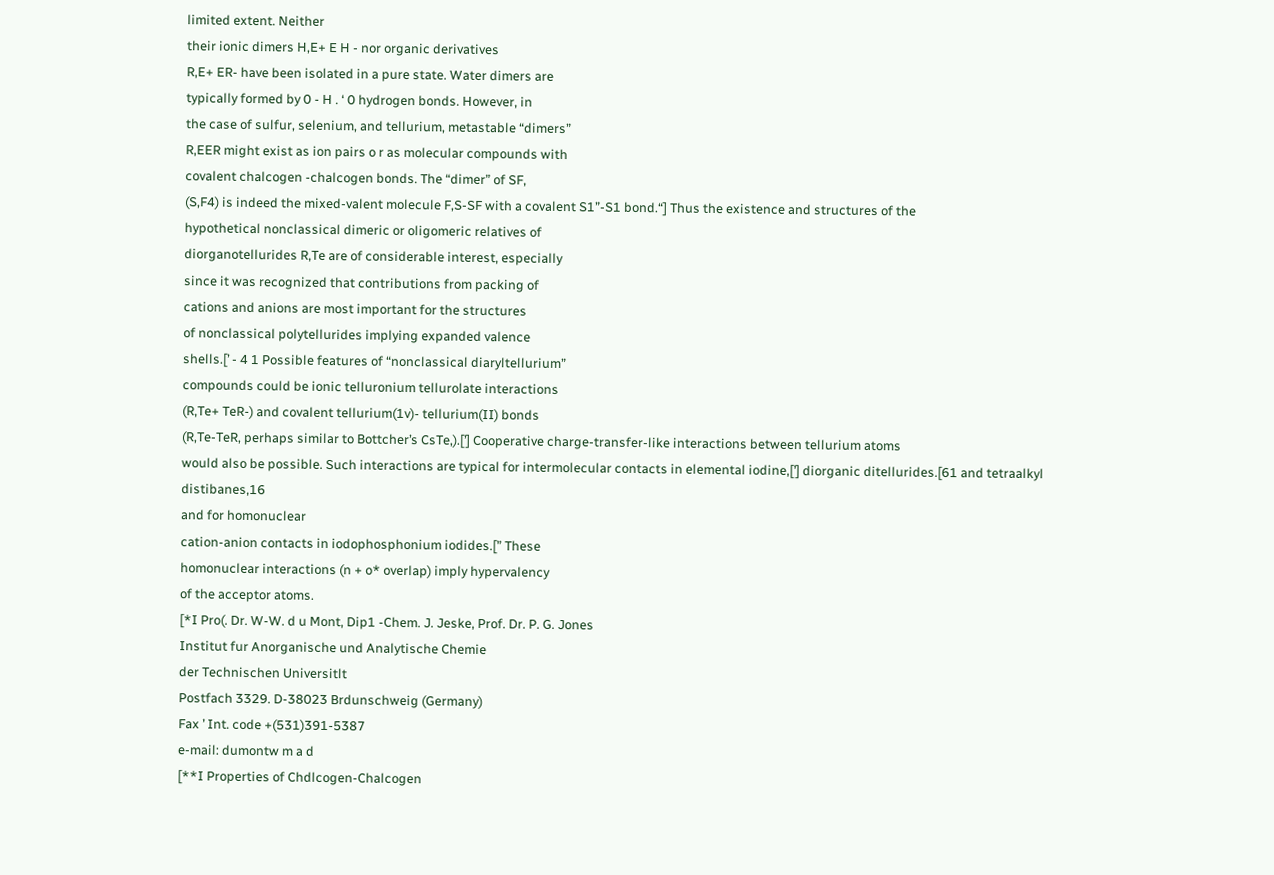limited extent. Neither
their ionic dimers H,E+ E H - nor organic derivatives
R,E+ ER- have been isolated in a pure state. Water dimers are
typically formed by 0 - H . ‘ 0 hydrogen bonds. However, in
the case of sulfur, selenium, and tellurium, metastable “dimers”
R,EER might exist as ion pairs o r as molecular compounds with
covalent chalcogen -chalcogen bonds. The “dimer” of SF,
(S,F4) is indeed the mixed-valent molecule F,S-SF with a covalent S1”-S1 bond.“] Thus the existence and structures of the
hypothetical nonclassical dimeric or oligomeric relatives of
diorganotellurides R,Te are of considerable interest, especially
since it was recognized that contributions from packing of
cations and anions are most important for the structures
of nonclassical polytellurides implying expanded valence
shells.[’ - 4 1 Possible features of “nonclassical diaryltellurium”
compounds could be ionic telluronium tellurolate interactions
(R,Te+ TeR-) and covalent tellurium(1v)- tellurium(II) bonds
(R,Te-TeR, perhaps similar to Bottcher’s CsTe,).[’] Cooperative charge-transfer-like interactions between tellurium atoms
would also be possible. Such interactions are typical for intermolecular contacts in elemental iodine,[’] diorganic ditellurides.[61 and tetraalkyl distibanes,16
and for homonuclear
cation-anion contacts in iodophosphonium iodides.[” These
homonuclear interactions (n + o* overlap) imply hypervalency
of the acceptor atoms.
[*I Pro(. Dr. W-W. d u Mont, Dip1 -Chem. J. Jeske, Prof. Dr. P. G. Jones
Institut fur Anorganische und Analytische Chemie
der Technischen Universitlt
Postfach 3329. D-38023 Brdunschweig (Germany)
Fax ’ Int. code +(531)391-5387
e-mail: dumontw m a d
[**I Properties of Chdlcogen-Chalcogen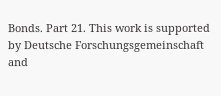Bonds. Part 21. This work is supported
by Deutsche Forschungsgemeinschaft and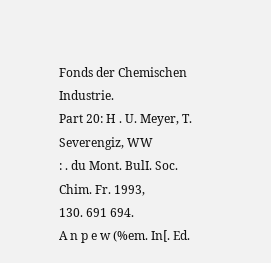Fonds der Chemischen Industrie.
Part 20: H . U. Meyer, T. Severengiz, WW
: . du Mont. BulI. Soc. Chim. Fr. 1993,
130. 691 694.
A n p e w (%em. In[. Ed.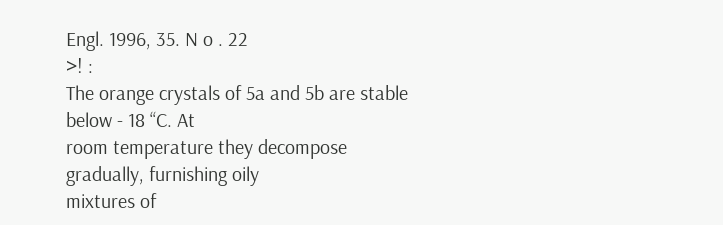Engl. 1996, 35. N o . 22
>! :
The orange crystals of 5a and 5b are stable below - 18 “C. At
room temperature they decompose gradually, furnishing oily
mixtures of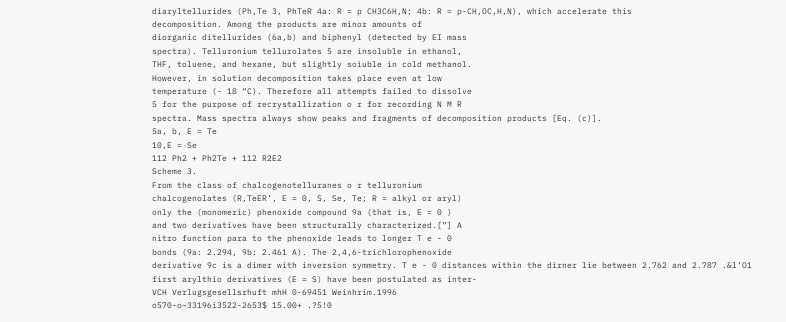diaryltellurides (Ph,Te 3, PhTeR 4a: R = p CH3C6H,N; 4b: R = p-CH,OC,H,N), which accelerate this
decomposition. Among the products are minor amounts of
diorganic ditellurides (6a,b) and biphenyl (detected by EI mass
spectra). Telluronium tellurolates 5 are insoluble in ethanol,
THF, toluene, and hexane, but slightly soiuble in cold methanol.
However, in solution decomposition takes place even at low
temperature (- 18 “C). Therefore all attempts failed to dissolve
5 for the purpose of recrystallization o r for recording N M R
spectra. Mass spectra always show peaks and fragments of decomposition products [Eq. (c)].
5a, b, E = Te
10,E = Se
112 Ph2 + Ph2Te + 112 R2E2
Scheme 3.
From the class of chalcogenotelluranes o r telluronium
chalcogenolates (R,TeER’, E = 0, S, Se, Te; R = alkyl or aryl)
only the (monomeric) phenoxide compound 9a (that is, E = 0 )
and two derivatives have been structurally characterized.[”] A
nitro function para to the phenoxide leads to longer T e - 0
bonds (9a: 2.294, 9b: 2.461 A). The 2,4,6-trichlorophenoxide
derivative 9c is a dimer with inversion symmetry. T e - 0 distances within the dirner lie between 2.762 and 2.787 .&l’O1
first arylthio derivatives (E = S) have been postulated as inter-
VCH Verlugsgesellsrhuft mhH 0-69451 Weinhrim.1996
o570-o~33196i3522-2653$ 15.00+ .?5!0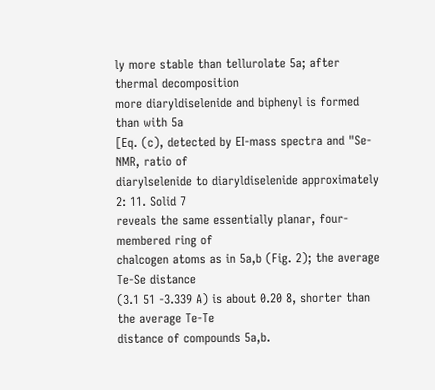ly more stable than tellurolate 5a; after thermal decomposition
more diaryldiselenide and biphenyl is formed than with 5a
[Eq. (c), detected by EI-mass spectra and "Se-NMR, ratio of
diarylselenide to diaryldiselenide approximately 2: 11. Solid 7
reveals the same essentially planar, four-membered ring of
chalcogen atoms as in 5a,b (Fig. 2); the average Te-Se distance
(3.1 51 -3.339 A) is about 0.20 8, shorter than the average Te-Te
distance of compounds 5a,b.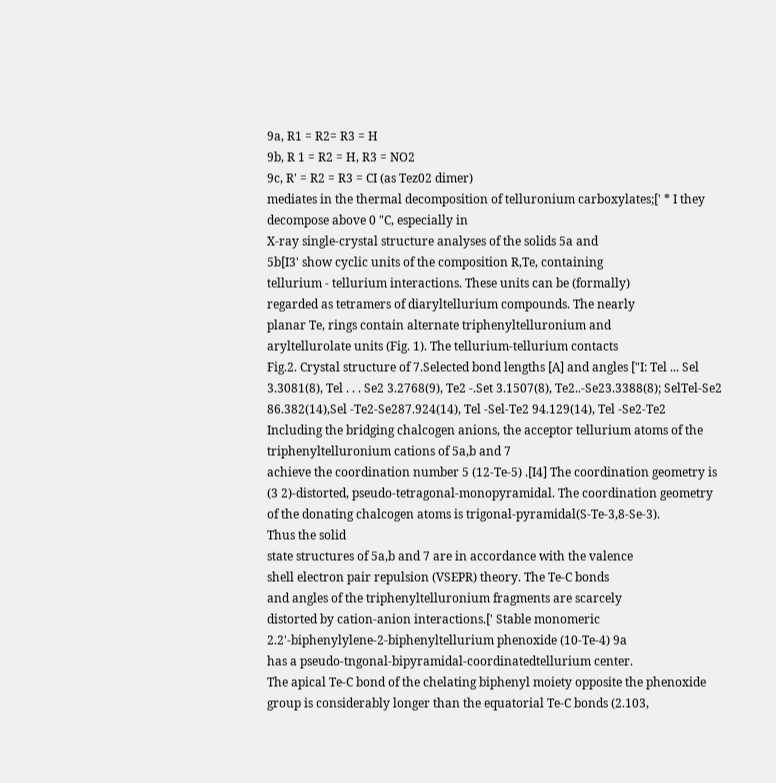9a, R1 = R2= R3 = H
9b, R 1 = R2 = H, R3 = NO2
9c, R' = R2 = R3 = CI (as Tez02 dimer)
mediates in the thermal decomposition of telluronium carboxylates;[' * I they decompose above 0 "C, especially in
X-ray single-crystal structure analyses of the solids 5a and
5b[I3' show cyclic units of the composition R,Te, containing
tellurium - tellurium interactions. These units can be (formally)
regarded as tetramers of diaryltellurium compounds. The nearly
planar Te, rings contain alternate triphenyltelluronium and
aryltellurolate units (Fig. 1). The tellurium-tellurium contacts
Fig.2. Crystal structure of 7.Selected bond lengths [A] and angles ["I: Tel ... Sel
3.3081(8), Tel . . . Se2 3.2768(9), Te2 -.Set 3.1507(8), Te2..-Se23.3388(8); SelTel-Se2 86.382(14),Sel -Te2-Se287.924(14), Tel -Sel-Te2 94.129(14), Tel -Se2-Te2
Including the bridging chalcogen anions, the acceptor tellurium atoms of the triphenyltelluronium cations of 5a,b and 7
achieve the coordination number 5 (12-Te-5) .[I4] The coordination geometry is (3 2)-distorted, pseudo-tetragonal-monopyramidal. The coordination geometry of the donating chalcogen atoms is trigonal-pyramidal(S-Te-3,8-Se-3).
Thus the solid
state structures of 5a,b and 7 are in accordance with the valence
shell electron pair repulsion (VSEPR) theory. The Te-C bonds
and angles of the triphenyltelluronium fragments are scarcely
distorted by cation-anion interactions.[' Stable monomeric
2.2'-biphenylylene-2-biphenyltellurium phenoxide (10-Te-4) 9a
has a pseudo-tngonal-bipyramidal-coordinatedtellurium center.
The apical Te-C bond of the chelating biphenyl moiety opposite the phenoxide group is considerably longer than the equatorial Te-C bonds (2.103,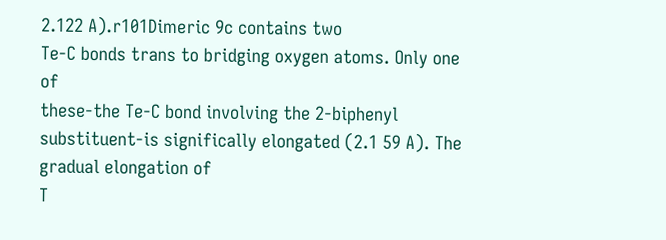2.122 A).r101Dimeric 9c contains two
Te-C bonds trans to bridging oxygen atoms. Only one of
these-the Te-C bond involving the 2-biphenyl substituent-is significally elongated (2.1 59 A). The gradual elongation of
T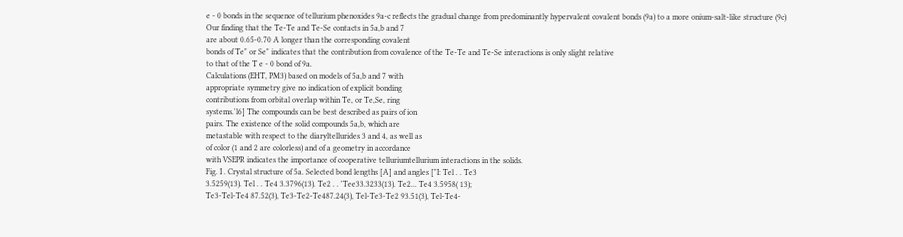e - 0 bonds in the sequence of tellurium phenoxides 9a-c reflects the gradual change from predominantly hypervalent covalent bonds (9a) to a more onium-salt-like structure (9c)
Our finding that the Te-Te and Te-Se contacts in 5a,b and 7
are about 0.65-0.70 A longer than the corresponding covalent
bonds of Te" or Se" indicates that the contribution from covalence of the Te-Te and Te-Se interactions is only slight relative
to that of the T e - 0 bond of 9a.
Calculations (EHT, PM3) based on models of 5a,b and 7 with
appropriate symmetry give no indication of explicit bonding
contributions from orbital overlap within Te, or Te,Se, ring
systems.'l6] The compounds can be best described as pairs of ion
pairs. The existence of the solid compounds 5a,b, which are
metastable with respect to the diaryltellurides 3 and 4, as well as
of color (1 and 2 are colorless) and of a geometry in accordance
with VSEPR indicates the importance of cooperative telluriumtellurium interactions in the solids.
Fig. I . Crystal structure of 5a. Selected bond lengths [A] and angles ["I: Tel . . Te3
3.5259(13). Tel . . Te4 3.3796(13). Te2 . . 'Tee33.3233(13). Te2... Te4 3.5958( 13);
Te3-Tel-Te4 87.52(3), Te3-Te2-Te487.24(3), Tel-Te3-Te2 93.51(3), Tel-Te4-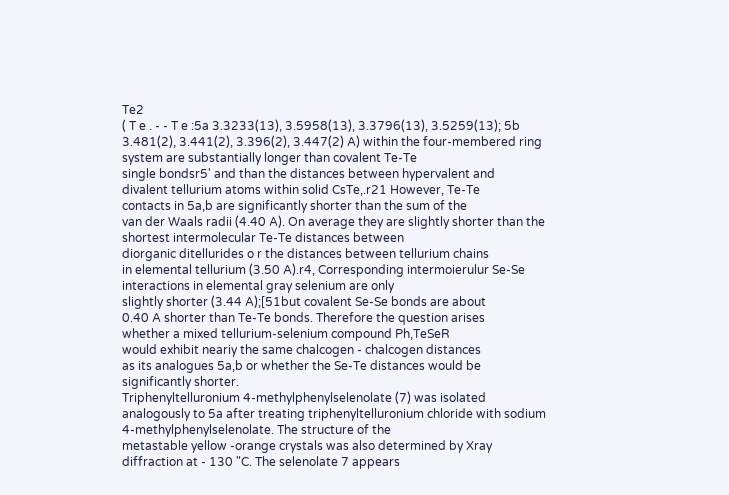Te2
( T e . - - T e :5a 3.3233(13), 3.5958(13), 3.3796(13), 3.5259(13); 5b
3.481(2), 3.441(2), 3.396(2), 3.447(2) A) within the four-membered ring system are substantially longer than covalent Te-Te
single bondsr5' and than the distances between hypervalent and
divalent tellurium atoms within solid CsTe,.r21 However, Te-Te
contacts in 5a,b are significantly shorter than the sum of the
van der Waals radii (4.40 A). On average they are slightly shorter than the shortest intermolecular Te-Te distances between
diorganic ditellurides o r the distances between tellurium chains
in elemental tellurium (3.50 A).r4, Corresponding intermoierulur Se-Se interactions in elemental gray selenium are only
slightly shorter (3.44 A);[51but covalent Se-Se bonds are about
0.40 A shorter than Te-Te bonds. Therefore the question arises
whether a mixed tellurium-selenium compound Ph,TeSeR
would exhibit neariy the same chalcogen - chalcogen distances
as its analogues 5a,b or whether the Se-Te distances would be
significantly shorter.
Triphenyltelluronium 4-methylphenylselenolate (7) was isolated analogously to 5a after treating triphenyltelluronium chloride with sodium 4-methylphenylselenolate. The structure of the
metastable yellow -orange crystals was also determined by Xray diffraction at - 130 "C. The selenolate 7 appears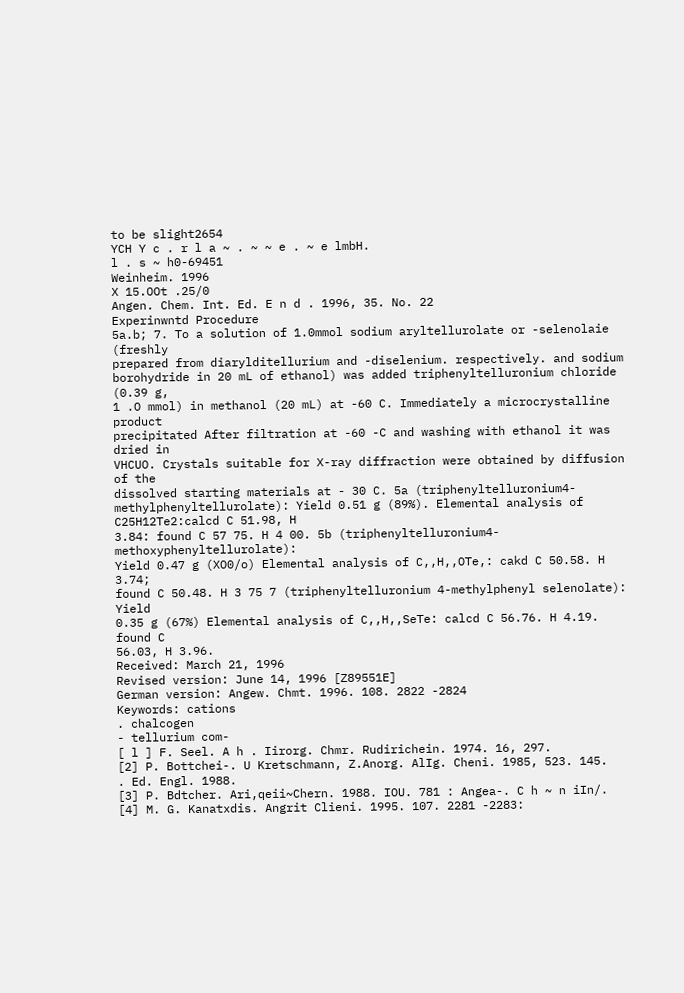to be slight2654
YCH Y c . r l a ~ . ~ ~ e . ~ e lmbH.
l . s ~ h0-69451
Weinheim. 1996
X 15.OOt .25/0
Angen. Chem. Int. Ed. E n d . 1996, 35. No. 22
Experinwntd Procedure
5a.b; 7. To a solution of 1.0mmol sodium aryltellurolate or -selenolaie (freshly
prepared from diarylditellurium and -diselenium. respectively. and sodium borohydride in 20 mL of ethanol) was added triphenyltelluronium chloride (0.39 g,
1 .O mmol) in methanol (20 mL) at -60 C. Immediately a microcrystalline product
precipitated After filtration at -60 -C and washing with ethanol it was dried in
VHCUO. Crystals suitable for X-ray diffraction were obtained by diffusion of the
dissolved starting materials at - 30 C. 5a (triphenyltelluronium4-methylphenyltellurolate): Yield 0.51 g (89%). Elemental analysis of C25H12Te2:calcd C 51.98, H
3.84: found C 57 75. H 4 00. 5b (triphenyltelluronium4-methoxyphenyltellurolate):
Yield 0.47 g (XO0/o) Elemental analysis of C,,H,,OTe,: cakd C 50.58. H 3.74;
found C 50.48. H 3 75 7 (triphenyltelluronium 4-methylphenyl selenolate): Yield
0.35 g (67%) Elemental analysis of C,,H,,SeTe: calcd C 56.76. H 4.19. found C
56.03, H 3.96.
Received: March 21, 1996
Revised version: June 14, 1996 [Z89551E]
German version: Angew. Chmt. 1996. 108. 2822 -2824
Keywords: cations
. chalcogen
- tellurium com-
[ l ] F. Seel. A h . Iirorg. Chmr. Rudirichein. 1974. 16, 297.
[2] P. Bottchei-. U Kretschmann, Z.Anorg. AlIg. Cheni. 1985, 523. 145.
. Ed. Engl. 1988.
[3] P. Bdtcher. Ari,qeii~Chern. 1988. IOU. 781 : Angea-. C h ~ n iIn/.
[4] M. G. Kanatxdis. Angrit Clieni. 1995. 107. 2281 -2283: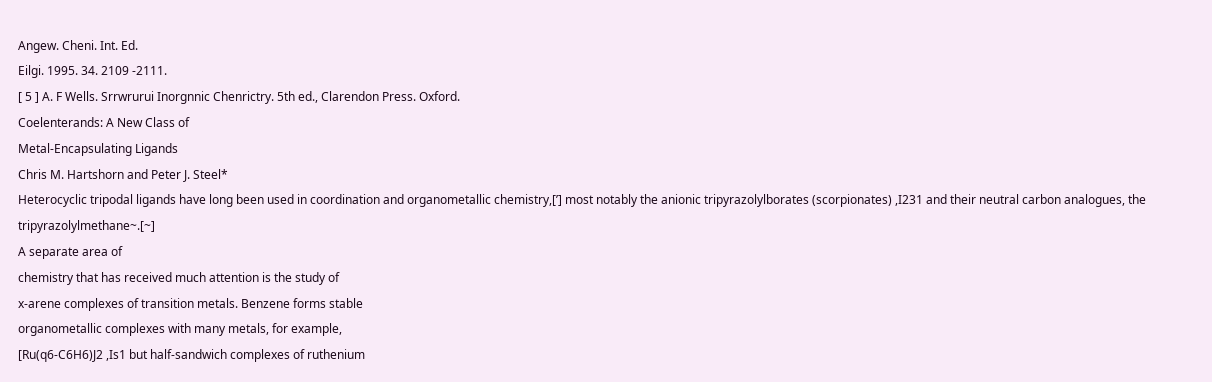Angew. Cheni. Int. Ed.
Eilgi. 1995. 34. 2109 -2111.
[ 5 ] A. F Wells. Srrwrurui Inorgnnic Chenrictry. 5th ed., Clarendon Press. Oxford.
Coelenterands: A New Class of
Metal-Encapsulating Ligands
Chris M. Hartshorn and Peter J. Steel*
Heterocyclic tripodal ligands have long been used in coordination and organometallic chemistry,[’] most notably the anionic tripyrazolylborates (scorpionates) ,I231 and their neutral carbon analogues, the tripyrazolylmethane~.[~]
A separate area of
chemistry that has received much attention is the study of
x-arene complexes of transition metals. Benzene forms stable
organometallic complexes with many metals, for example,
[Ru(q6-C6H6)J2 ,Is1 but half-sandwich complexes of ruthenium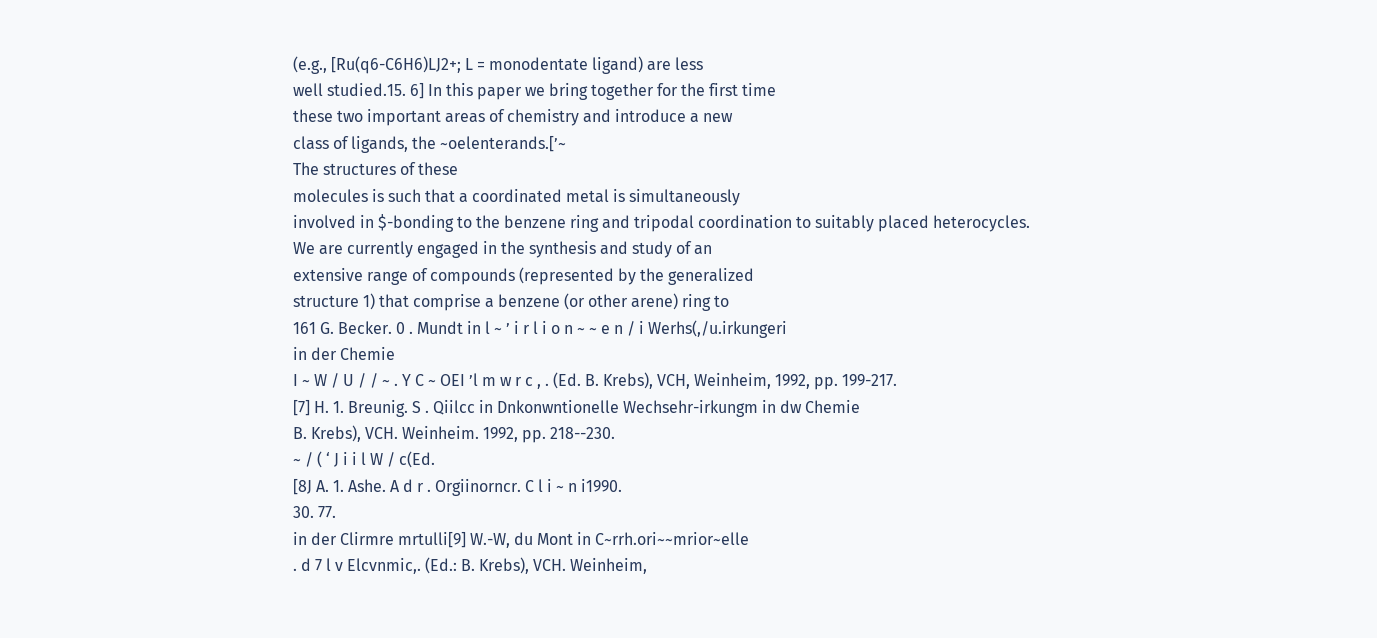(e.g., [Ru(q6-C6H6)LJ2+; L = monodentate ligand) are less
well studied.15. 6] In this paper we bring together for the first time
these two important areas of chemistry and introduce a new
class of ligands, the ~oelenterands.[’~
The structures of these
molecules is such that a coordinated metal is simultaneously
involved in $-bonding to the benzene ring and tripodal coordination to suitably placed heterocycles.
We are currently engaged in the synthesis and study of an
extensive range of compounds (represented by the generalized
structure 1) that comprise a benzene (or other arene) ring to
161 G. Becker. 0 . Mundt in l ~ ’ i r l i o n ~ ~ e n / i Werhs(,/u.irkungeri
in der Chemie
I ~ W / U / / ~ . Y C ~ OEI ’l m w r c , . (Ed. B. Krebs), VCH, Weinheim, 1992, pp. 199-217.
[7] H. 1. Breunig. S . Qiilcc in Dnkonwntionelle Wechsehr-irkungm in dw Chemie
B. Krebs), VCH. Weinheim. 1992, pp. 218--230.
~ / ( ‘ J i i l W / c(Ed.
[8J A. 1. Ashe. A d r . Orgiinorncr. C l i ~ n i1990.
30. 77.
in der Clirmre mrtulli[9] W.-W, du Mont in C~rrh.ori~~mrior~elle
. d 7 l v Elcvnmic,. (Ed.: B. Krebs), VCH. Weinheim,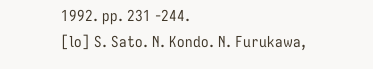1992. pp. 231 -244.
[lo] S. Sato. N. Kondo. N. Furukawa,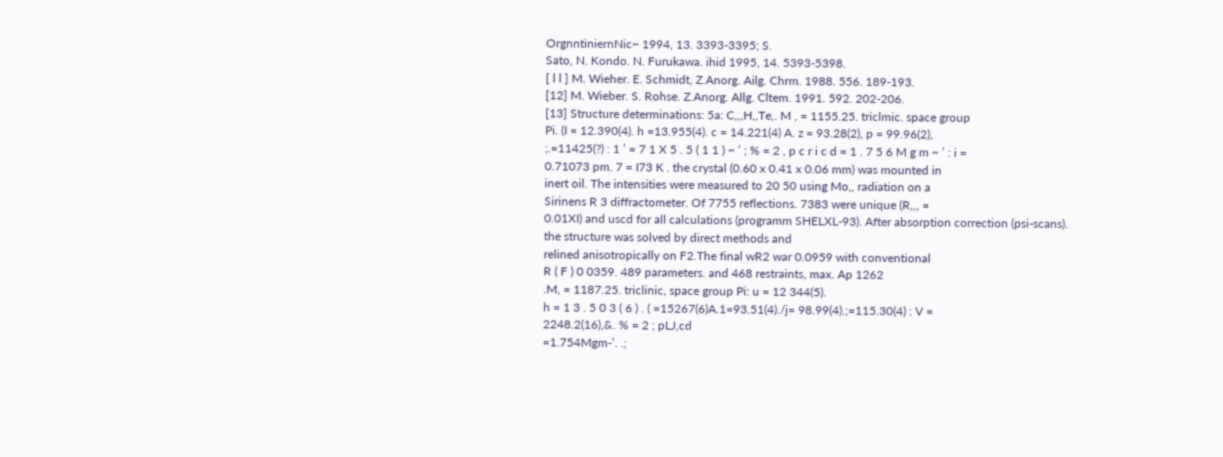OrgnntiniernNic~ 1994, 13. 3393-3395; S.
Sato, N. Kondo. N. Furukawa. ihid 1995, 14. 5393-5398.
[ l l ] M. Wieher. E. Schmidt, Z.Anorg. Ailg. Chrm. 1988. 556. 189-193.
[12] M. Wieber. S. Rohse. Z.Anorg. Allg. Cltem. 1991. 592. 202-206.
[13] Structure determinations: 5a: C,,,H,,Te,. M , = 1155.25. triclmic. space group
Pi. (I = 12.390(4). h =13.955(4). c = 14.221(4) A. z = 93.28(2), p = 99.96(2),
;.=11425(?) : 1 ’ = 7 1 X 5 . 5 ( 1 1 ) ~ ’ ; % = 2 , p c r i c d = 1 . 7 5 6 M g m ~ ’ : i =
0.71073 pm. 7 = I73 K . the crystal (0.60 x 0.41 x 0.06 mm) was mounted in
inert oil. The intensities were measured to 20 50 using Mo,, radiation on a
Sirinens R 3 diffractometer. Of 7755 reflections. 7383 were unique (R,,, =
0.01XI) and uscd for all calculations (programm SHELXL-93). After absorption correction (psi-scans). the structure was solved by direct methods and
relined anisotropically on F2.The final wR2 war 0.0959 with conventional
R ( F ) 0 0359. 489 parameters. and 468 restraints, max. Ap 1262
.M, = 1187.25. triclinic, space group Pi: u = 12 344(5).
h = 1 3 . 5 0 3 ( 6 ) . ( =15267(6)A.1=93.51(4)./j= 98.99(4).;=115.30(4) : V =
2248.2(16),&. % = 2 ; pLJ,cd
=1.754Mgm-’. .;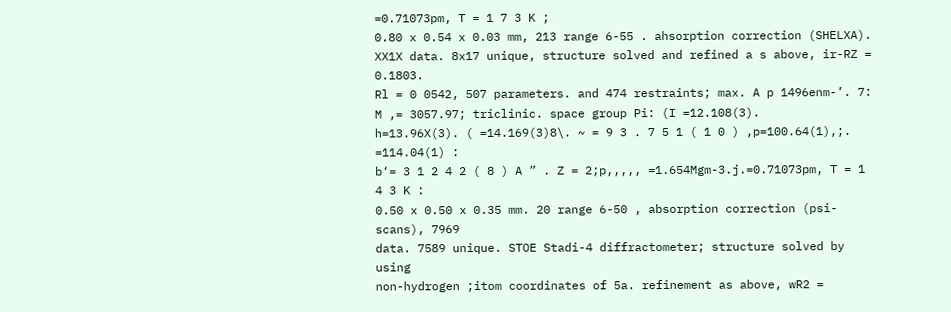=0.71073pm, T = 1 7 3 K ;
0.80 x 0.54 x 0.03 mm, 213 range 6-55 . ahsorption correction (SHELXA).
XX1X data. 8x17 unique, structure solved and refined a s above, ir-RZ = 0.1803.
Rl = 0 0542, 507 parameters. and 474 restraints; max. A p 1496enm-’. 7:
M ,= 3057.97; triclinic. space group Pi: (I =12.108(3).
h=13.96X(3). ( =14.169(3)8\. ~ = 9 3 . 7 5 1 ( 1 0 ) ,p=100.64(1),;. =114.04(1) :
b‘= 3 1 2 4 2 ( 8 ) A ” . Z = 2;p,,,,, =1.654Mgm-3.j.=0.71073pm, T = 1 4 3 K :
0.50 x 0.50 x 0.35 mm. 20 range 6-50 , absorption correction (psi-scans), 7969
data. 7589 unique. STOE Stadi-4 diffractometer; structure solved by using
non-hydrogen ;itom coordinates of 5a. refinement as above, wR2 =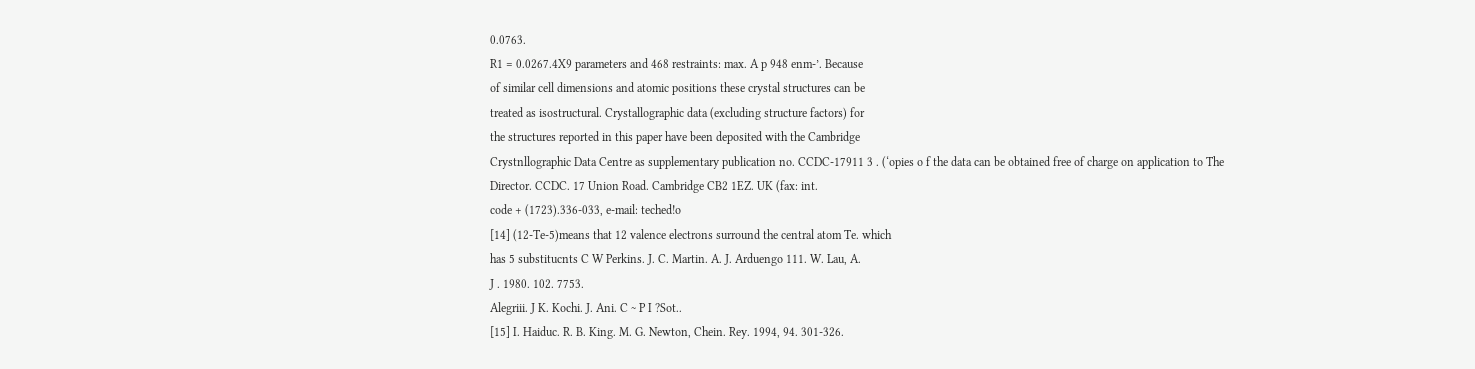0.0763.
R1 = 0.0267.4X9 parameters and 468 restraints: max. A p 948 enm-’. Because
of similar cell dimensions and atomic positions these crystal structures can be
treated as isostructural. Crystallographic data (excluding structure factors) for
the structures reported in this paper have been deposited with the Cambridge
Crystnllographic Data Centre as supplementary publication no. CCDC-17911 3 . (‘opies o f the data can be obtained free of charge on application to The
Director. CCDC. 17 Union Road. Cambridge CB2 1EZ. UK (fax: int.
code + (1723).336-033, e-mail: teched!o
[14] (12-Te-5)means that 12 valence electrons surround the central atom Te. which
has 5 substitucnts C W Perkins. J. C. Martin. A. J. Arduengo 111. W. Lau, A.
J . 1980. 102. 7753.
Alegriii. J K. Kochi. J. Ani. C ~ P I ?Sot..
[15] I. Haiduc. R. B. King. M. G. Newton, Chein. Rey. 1994, 94. 301-326.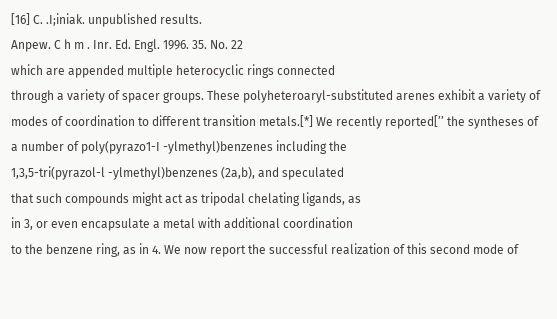[16] C. .I;iniak. unpublished results.
Anpew. C h m . Inr. Ed. Engl. 1996. 35. No. 22
which are appended multiple heterocyclic rings connected
through a variety of spacer groups. These polyheteroaryl-substituted arenes exhibit a variety of modes of coordination to different transition metals.[*] We recently reported[’’ the syntheses of
a number of poly(pyrazo1-I -ylmethyl)benzenes including the
1,3,5-tri(pyrazol-l -ylmethyl)benzenes (2a,b), and speculated
that such compounds might act as tripodal chelating ligands, as
in 3, or even encapsulate a metal with additional coordination
to the benzene ring, as in 4. We now report the successful realization of this second mode of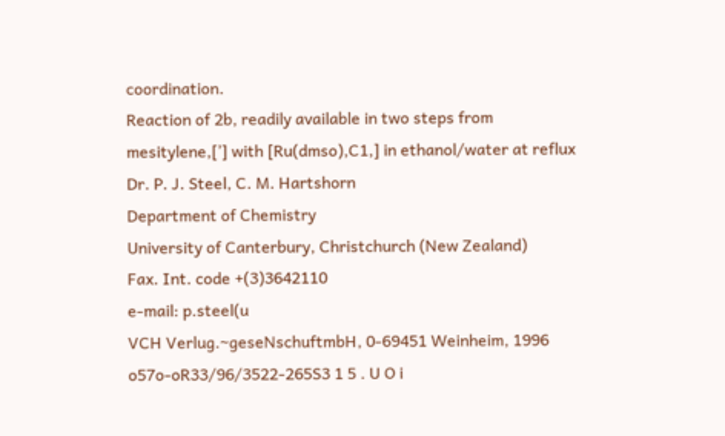coordination.
Reaction of 2b, readily available in two steps from
mesitylene,[’] with [Ru(dmso),C1,] in ethanol/water at reflux
Dr. P. J. Steel, C. M. Hartshorn
Department of Chemistry
University of Canterbury, Christchurch (New Zealand)
Fax. Int. code +(3)3642110
e-mail: p.steel(u
VCH Verlug.~geseNschuftmbH, 0-69451 Weinheim, 1996
o57o-oR33/96/3522-265S3 1 5 . U O i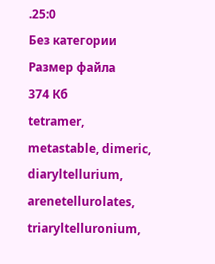.25:0
Без категории
Размер файла
374 Кб
tetramer, metastable, dimeric, diaryltellurium, arenetellurolates, triaryltelluronium,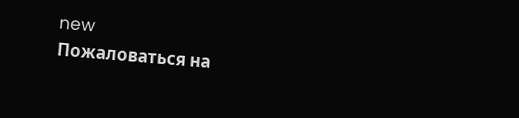new
Пожаловаться на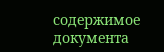содержимое документа